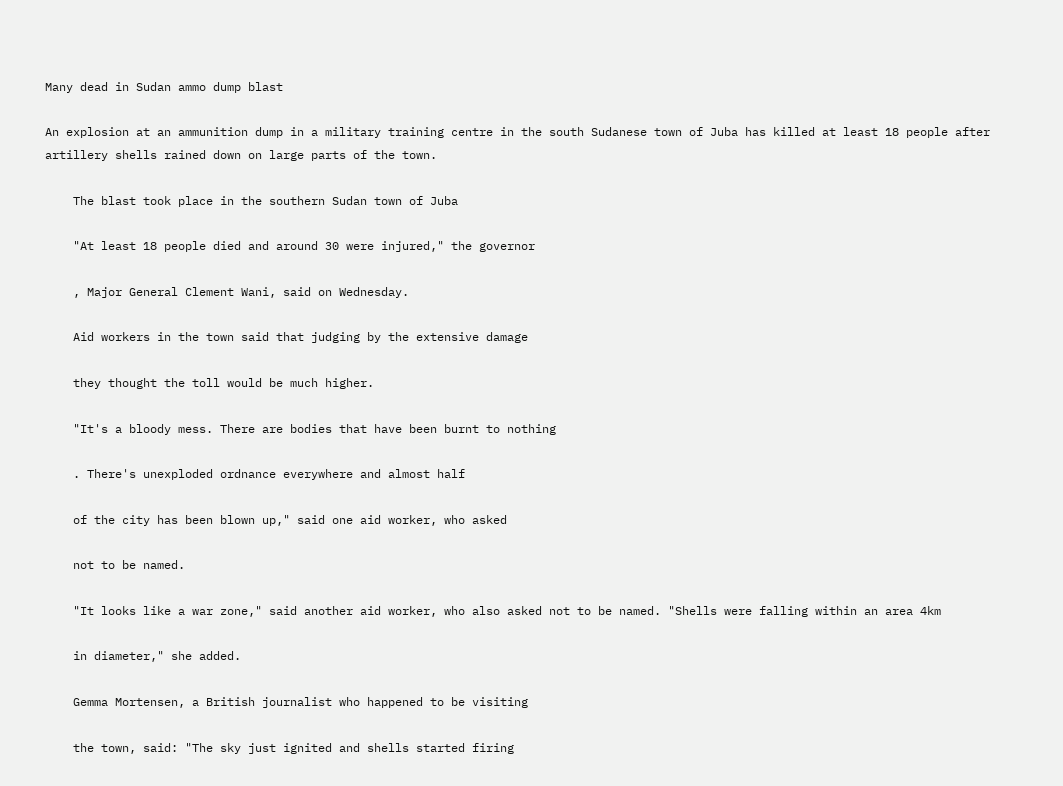Many dead in Sudan ammo dump blast

An explosion at an ammunition dump in a military training centre in the south Sudanese town of Juba has killed at least 18 people after artillery shells rained down on large parts of the town.

    The blast took place in the southern Sudan town of Juba

    "At least 18 people died and around 30 were injured," the governor

    , Major General Clement Wani, said on Wednesday.

    Aid workers in the town said that judging by the extensive damage

    they thought the toll would be much higher.

    "It's a bloody mess. There are bodies that have been burnt to nothing

    . There's unexploded ordnance everywhere and almost half

    of the city has been blown up," said one aid worker, who asked

    not to be named.

    "It looks like a war zone," said another aid worker, who also asked not to be named. "Shells were falling within an area 4km

    in diameter," she added.

    Gemma Mortensen, a British journalist who happened to be visiting

    the town, said: "The sky just ignited and shells started firing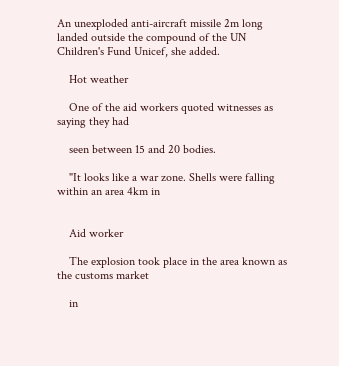An unexploded anti-aircraft missile 2m long landed outside the compound of the UN Children's Fund Unicef, she added.

    Hot weather

    One of the aid workers quoted witnesses as saying they had

    seen between 15 and 20 bodies.

    "It looks like a war zone. Shells were falling within an area 4km in


    Aid worker

    The explosion took place in the area known as the customs market

    in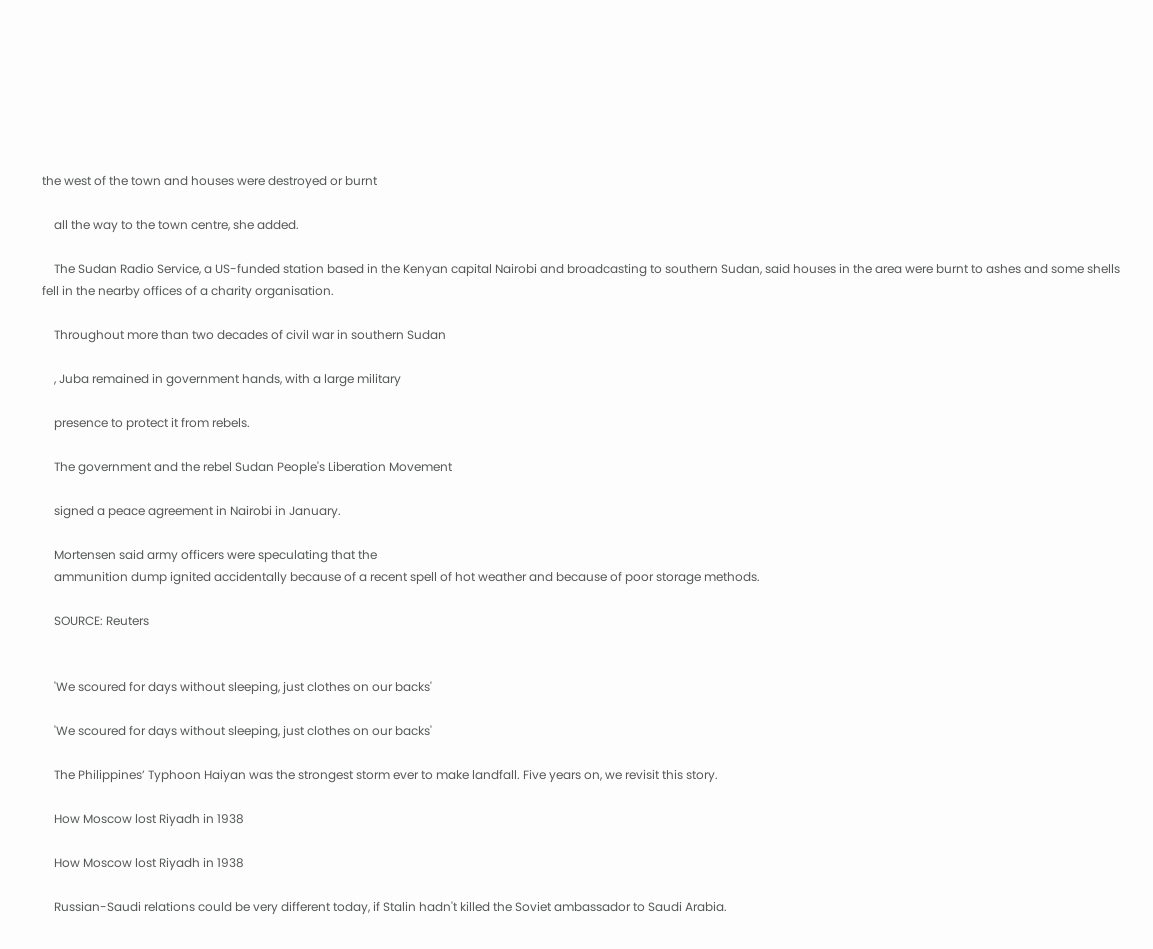the west of the town and houses were destroyed or burnt

    all the way to the town centre, she added.

    The Sudan Radio Service, a US-funded station based in the Kenyan capital Nairobi and broadcasting to southern Sudan, said houses in the area were burnt to ashes and some shells fell in the nearby offices of a charity organisation.

    Throughout more than two decades of civil war in southern Sudan

    , Juba remained in government hands, with a large military

    presence to protect it from rebels.

    The government and the rebel Sudan People's Liberation Movement

    signed a peace agreement in Nairobi in January.

    Mortensen said army officers were speculating that the
    ammunition dump ignited accidentally because of a recent spell of hot weather and because of poor storage methods.

    SOURCE: Reuters


    'We scoured for days without sleeping, just clothes on our backs'

    'We scoured for days without sleeping, just clothes on our backs'

    The Philippines’ Typhoon Haiyan was the strongest storm ever to make landfall. Five years on, we revisit this story.

    How Moscow lost Riyadh in 1938

    How Moscow lost Riyadh in 1938

    Russian-Saudi relations could be very different today, if Stalin hadn't killed the Soviet ambassador to Saudi Arabia.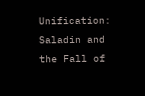Unification: Saladin and the Fall of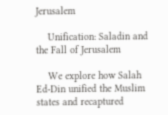Jerusalem

    Unification: Saladin and the Fall of Jerusalem

    We explore how Salah Ed-Din unified the Muslim states and recaptured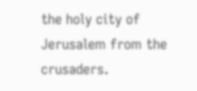the holy city of Jerusalem from the crusaders.